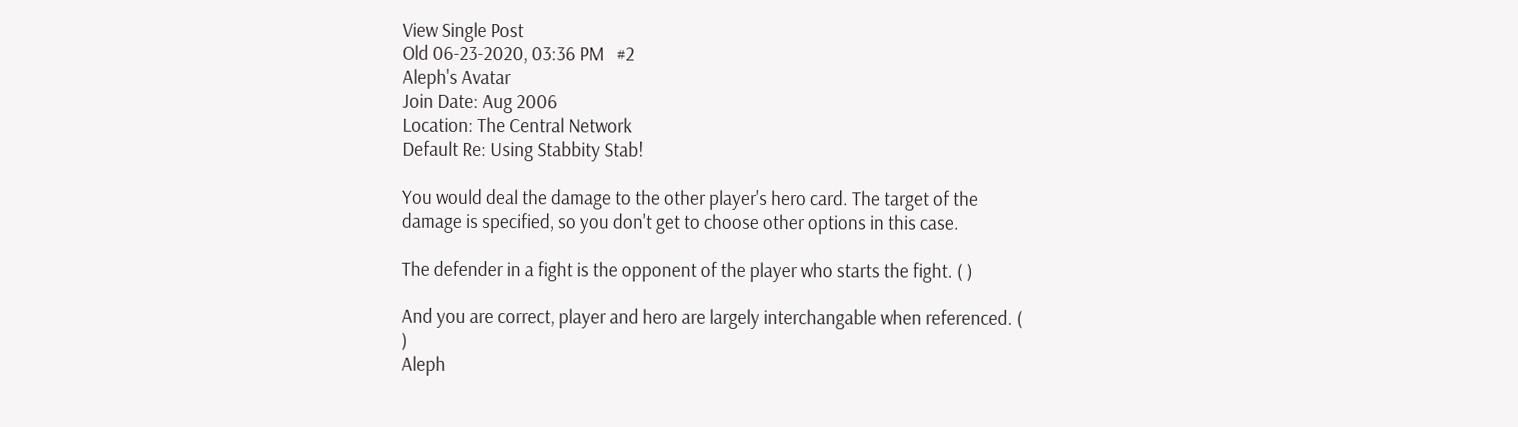View Single Post
Old 06-23-2020, 03:36 PM   #2
Aleph's Avatar
Join Date: Aug 2006
Location: The Central Network
Default Re: Using Stabbity Stab!

You would deal the damage to the other player's hero card. The target of the damage is specified, so you don't get to choose other options in this case.

The defender in a fight is the opponent of the player who starts the fight. ( )

And you are correct, player and hero are largely interchangable when referenced. ( )
Aleph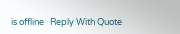is offline   Reply With Quote